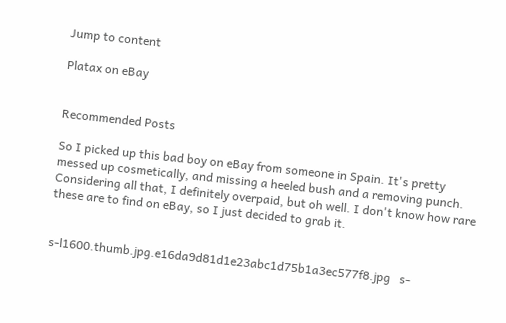Jump to content

Platax on eBay


Recommended Posts

So I picked up this bad boy on eBay from someone in Spain. It's pretty messed up cosmetically, and missing a heeled bush and a removing punch. Considering all that, I definitely overpaid, but oh well. I don't know how rare these are to find on eBay, so I just decided to grab it.


s-l1600.thumb.jpg.e16da9d81d1e23abc1d75b1a3ec577f8.jpg   s-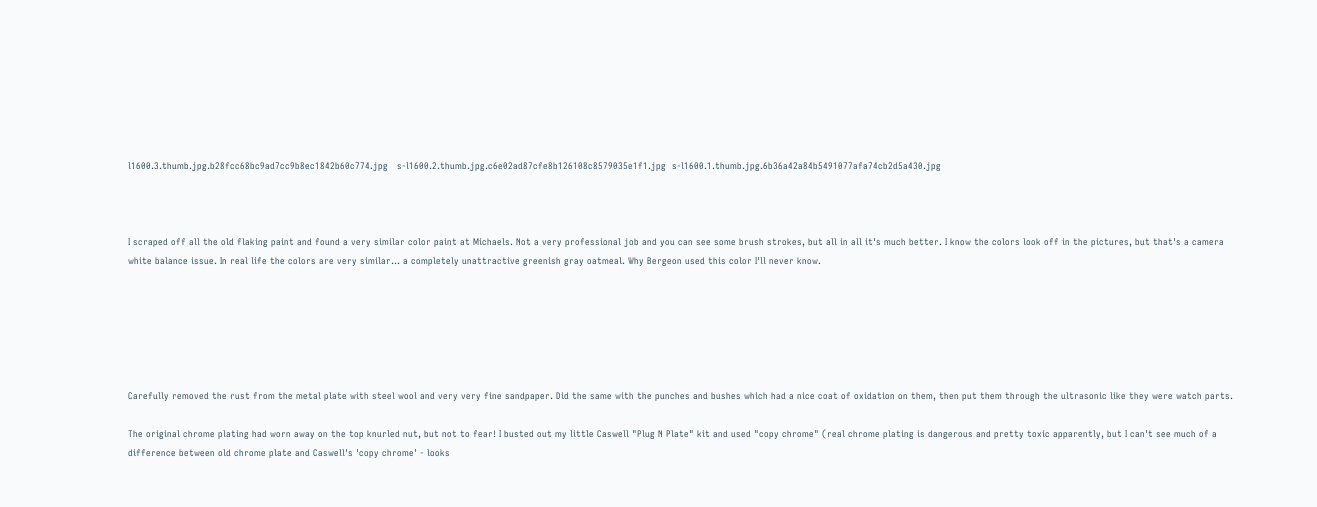l1600.3.thumb.jpg.b28fcc68bc9ad7cc9b8ec1842b60c774.jpg   s-l1600.2.thumb.jpg.c6e02ad87cfe8b126108c8579035e1f1.jpg  s-l1600.1.thumb.jpg.6b36a42a84b5491077afa74cb2d5a430.jpg



I scraped off all the old flaking paint and found a very similar color paint at Michaels. Not a very professional job and you can see some brush strokes, but all in all it's much better. I know the colors look off in the pictures, but that's a camera white balance issue. In real life the colors are very similar... a completely unattractive greenish gray oatmeal. Why Bergeon used this color I'll never know.






Carefully removed the rust from the metal plate with steel wool and very very fine sandpaper. Did the same with the punches and bushes which had a nice coat of oxidation on them, then put them through the ultrasonic like they were watch parts.

The original chrome plating had worn away on the top knurled nut, but not to fear! I busted out my little Caswell "Plug N Plate" kit and used "copy chrome" (real chrome plating is dangerous and pretty toxic apparently, but I can't see much of a difference between old chrome plate and Caswell's 'copy chrome' - looks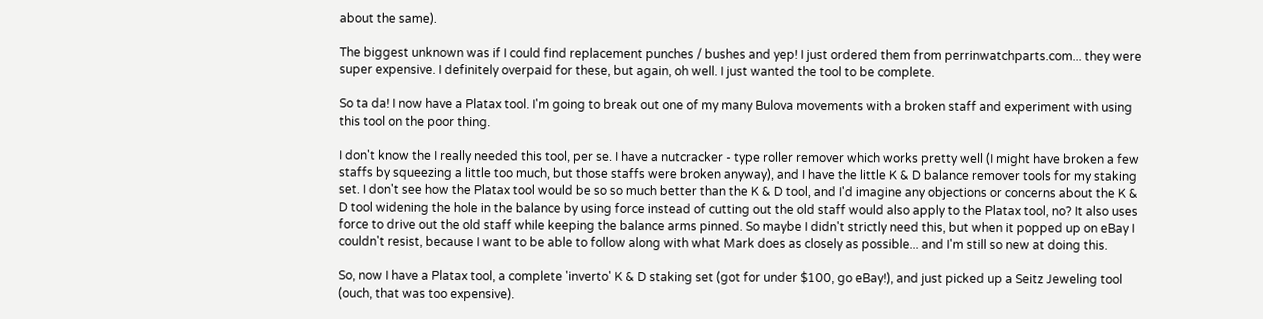about the same).

The biggest unknown was if I could find replacement punches / bushes and yep! I just ordered them from perrinwatchparts.com... they were super expensive. I definitely overpaid for these, but again, oh well. I just wanted the tool to be complete.

So ta da! I now have a Platax tool. I'm going to break out one of my many Bulova movements with a broken staff and experiment with using this tool on the poor thing.

I don't know the I really needed this tool, per se. I have a nutcracker - type roller remover which works pretty well (I might have broken a few staffs by squeezing a little too much, but those staffs were broken anyway), and I have the little K & D balance remover tools for my staking set. I don't see how the Platax tool would be so so much better than the K & D tool, and I'd imagine any objections or concerns about the K & D tool widening the hole in the balance by using force instead of cutting out the old staff would also apply to the Platax tool, no? It also uses force to drive out the old staff while keeping the balance arms pinned. So maybe I didn't strictly need this, but when it popped up on eBay I couldn't resist, because I want to be able to follow along with what Mark does as closely as possible... and I'm still so new at doing this.

So, now I have a Platax tool, a complete 'inverto' K & D staking set (got for under $100, go eBay!), and just picked up a Seitz Jeweling tool (ouch, that was too expensive).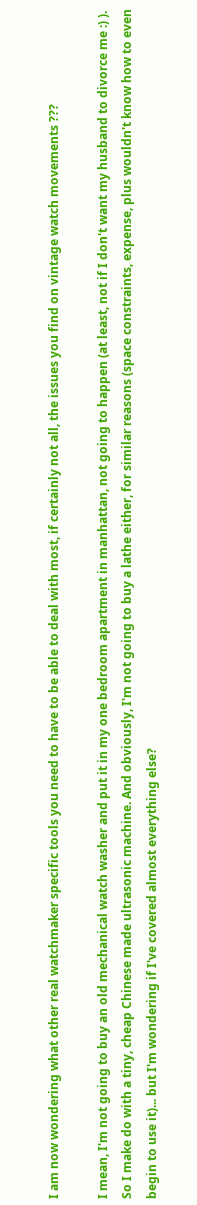I am now wondering what other real watchmaker specific tools you need to have to be able to deal with most, if certainly not all, the issues you find on vintage watch movements ???

I mean, I'm not going to buy an old mechanical watch washer and put it in my one bedroom apartment in manhattan, not going to happen (at least, not if I don't want my husband to divorce me :) ). So I make do with a tiny, cheap Chinese made ultrasonic machine. And obviously, I'm not going to buy a lathe either, for similar reasons (space constraints, expense, plus wouldn't know how to even begin to use it)... but I'm wondering if I've covered almost everything else?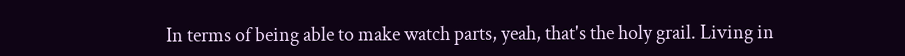In terms of being able to make watch parts, yeah, that's the holy grail. Living in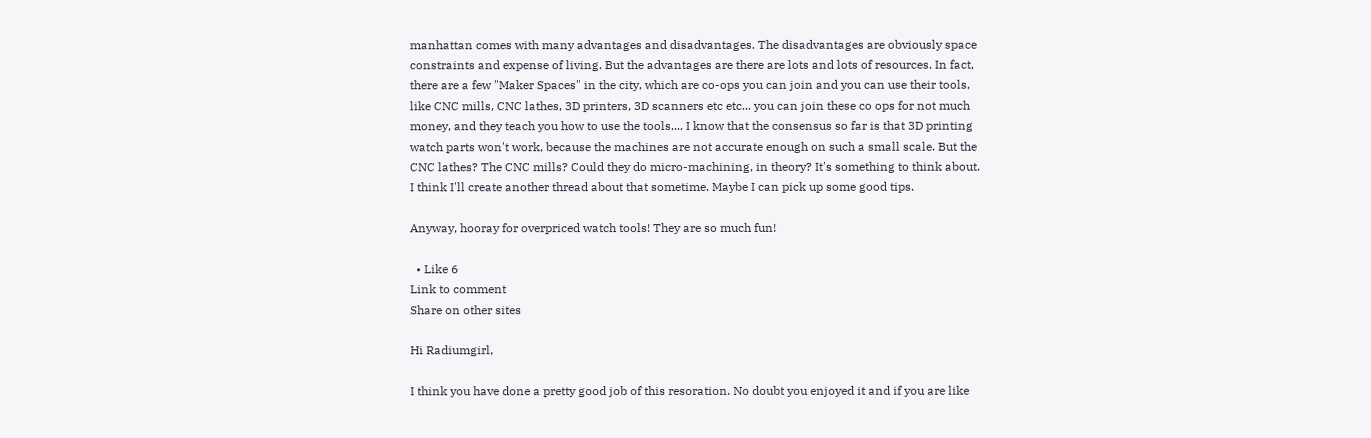manhattan comes with many advantages and disadvantages. The disadvantages are obviously space constraints and expense of living. But the advantages are there are lots and lots of resources. In fact, there are a few "Maker Spaces" in the city, which are co-ops you can join and you can use their tools, like CNC mills, CNC lathes, 3D printers, 3D scanners etc etc... you can join these co ops for not much money, and they teach you how to use the tools.... I know that the consensus so far is that 3D printing watch parts won't work, because the machines are not accurate enough on such a small scale. But the CNC lathes? The CNC mills? Could they do micro-machining, in theory? It's something to think about. I think I'll create another thread about that sometime. Maybe I can pick up some good tips.

Anyway, hooray for overpriced watch tools! They are so much fun!

  • Like 6
Link to comment
Share on other sites

Hi Radiumgirl,

I think you have done a pretty good job of this resoration. No doubt you enjoyed it and if you are like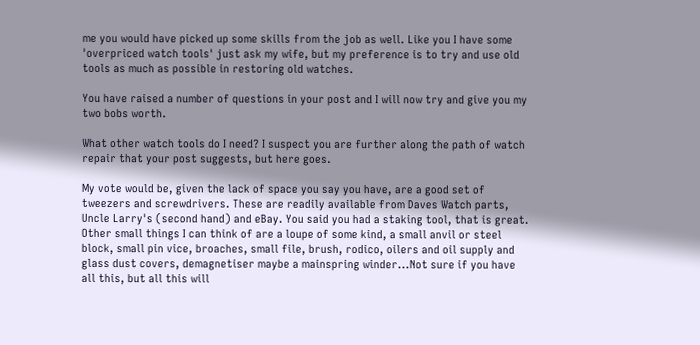me you would have picked up some skills from the job as well. Like you I have some 'overpriced watch tools' just ask my wife, but my preference is to try and use old tools as much as possible in restoring old watches.

You have raised a number of questions in your post and I will now try and give you my two bobs worth.

What other watch tools do I need? I suspect you are further along the path of watch repair that your post suggests, but here goes.

My vote would be, given the lack of space you say you have, are a good set of tweezers and screwdrivers. These are readily available from Daves Watch parts, Uncle Larry's (second hand) and eBay. You said you had a staking tool, that is great. Other small things I can think of are a loupe of some kind, a small anvil or steel block, small pin vice, broaches, small file, brush, rodico, oilers and oil supply and glass dust covers, demagnetiser maybe a mainspring winder...Not sure if you have all this, but all this will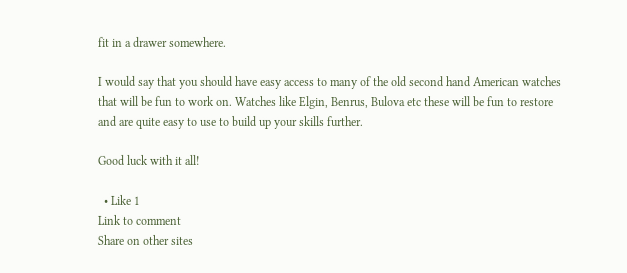fit in a drawer somewhere.

I would say that you should have easy access to many of the old second hand American watches that will be fun to work on. Watches like Elgin, Benrus, Bulova etc these will be fun to restore and are quite easy to use to build up your skills further.

Good luck with it all!

  • Like 1
Link to comment
Share on other sites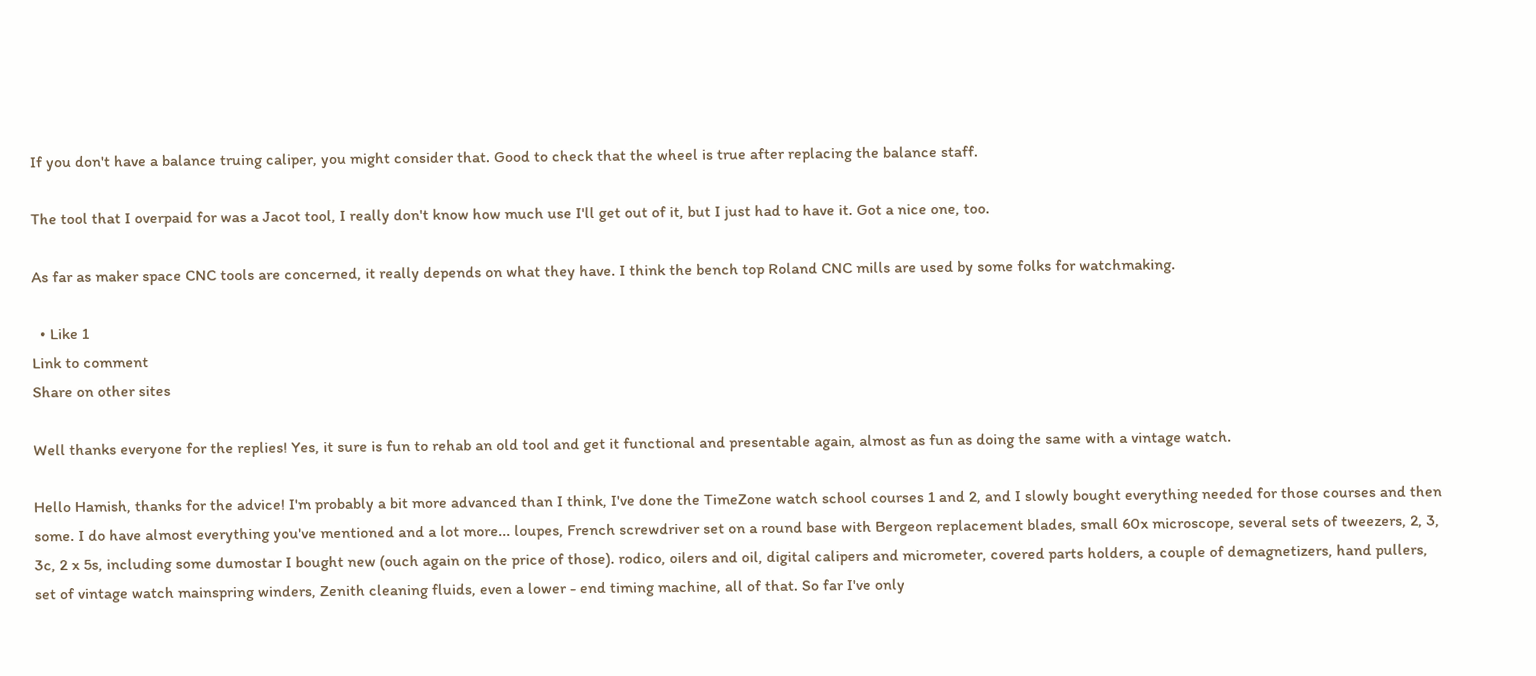If you don't have a balance truing caliper, you might consider that. Good to check that the wheel is true after replacing the balance staff.

The tool that I overpaid for was a Jacot tool, I really don't know how much use I'll get out of it, but I just had to have it. Got a nice one, too.

As far as maker space CNC tools are concerned, it really depends on what they have. I think the bench top Roland CNC mills are used by some folks for watchmaking.

  • Like 1
Link to comment
Share on other sites

Well thanks everyone for the replies! Yes, it sure is fun to rehab an old tool and get it functional and presentable again, almost as fun as doing the same with a vintage watch.

Hello Hamish, thanks for the advice! I'm probably a bit more advanced than I think, I've done the TimeZone watch school courses 1 and 2, and I slowly bought everything needed for those courses and then some. I do have almost everything you've mentioned and a lot more... loupes, French screwdriver set on a round base with Bergeon replacement blades, small 60x microscope, several sets of tweezers, 2, 3, 3c, 2 x 5s, including some dumostar I bought new (ouch again on the price of those). rodico, oilers and oil, digital calipers and micrometer, covered parts holders, a couple of demagnetizers, hand pullers, set of vintage watch mainspring winders, Zenith cleaning fluids, even a lower - end timing machine, all of that. So far I've only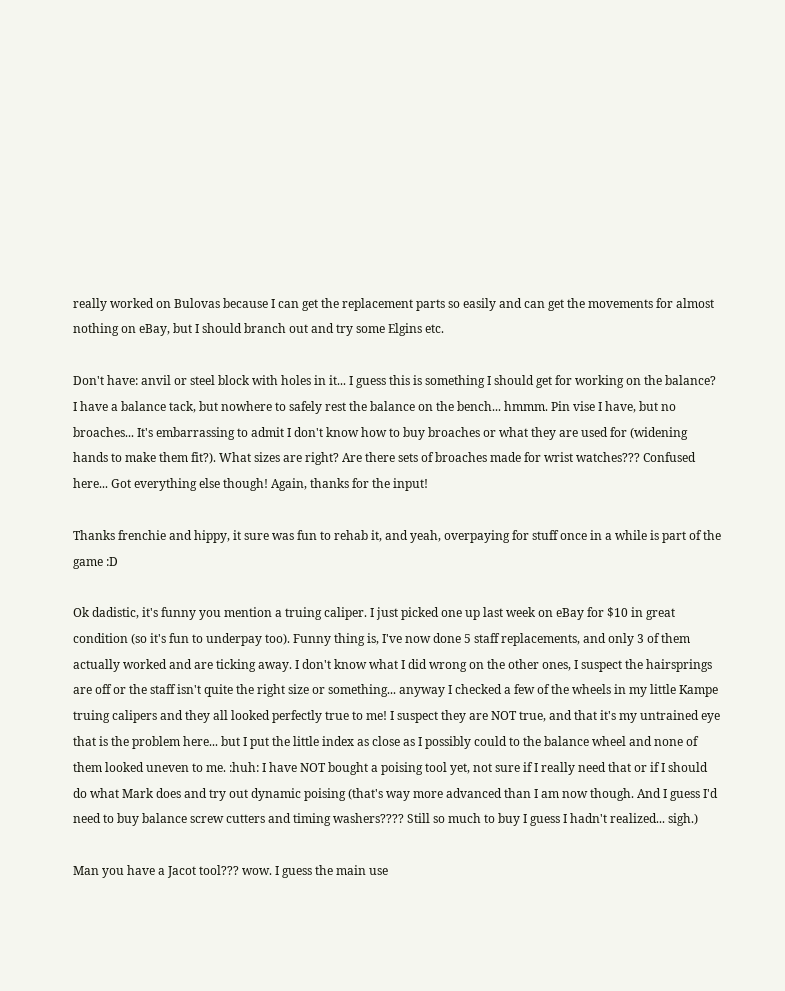really worked on Bulovas because I can get the replacement parts so easily and can get the movements for almost nothing on eBay, but I should branch out and try some Elgins etc.

Don't have: anvil or steel block with holes in it... I guess this is something I should get for working on the balance? I have a balance tack, but nowhere to safely rest the balance on the bench... hmmm. Pin vise I have, but no broaches... It's embarrassing to admit I don't know how to buy broaches or what they are used for (widening hands to make them fit?). What sizes are right? Are there sets of broaches made for wrist watches??? Confused here... Got everything else though! Again, thanks for the input!

Thanks frenchie and hippy, it sure was fun to rehab it, and yeah, overpaying for stuff once in a while is part of the game :D

Ok dadistic, it's funny you mention a truing caliper. I just picked one up last week on eBay for $10 in great condition (so it's fun to underpay too). Funny thing is, I've now done 5 staff replacements, and only 3 of them actually worked and are ticking away. I don't know what I did wrong on the other ones, I suspect the hairsprings are off or the staff isn't quite the right size or something... anyway I checked a few of the wheels in my little Kampe truing calipers and they all looked perfectly true to me! I suspect they are NOT true, and that it's my untrained eye that is the problem here... but I put the little index as close as I possibly could to the balance wheel and none of them looked uneven to me. :huh: I have NOT bought a poising tool yet, not sure if I really need that or if I should do what Mark does and try out dynamic poising (that's way more advanced than I am now though. And I guess I'd need to buy balance screw cutters and timing washers???? Still so much to buy I guess I hadn't realized... sigh.)

Man you have a Jacot tool??? wow. I guess the main use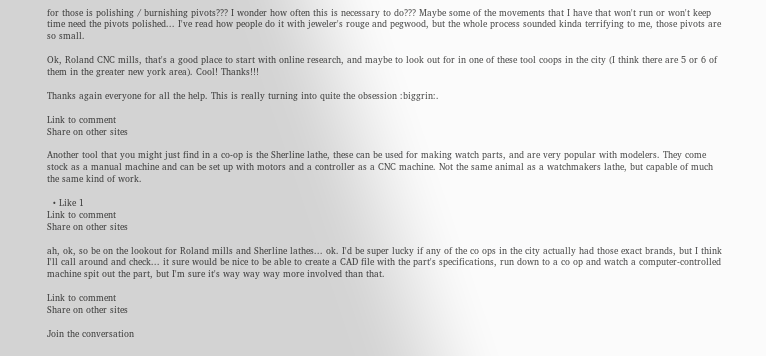for those is polishing / burnishing pivots??? I wonder how often this is necessary to do??? Maybe some of the movements that I have that won't run or won't keep time need the pivots polished... I've read how people do it with jeweler's rouge and pegwood, but the whole process sounded kinda terrifying to me, those pivots are so small.

Ok, Roland CNC mills, that's a good place to start with online research, and maybe to look out for in one of these tool coops in the city (I think there are 5 or 6 of them in the greater new york area). Cool! Thanks!!!

Thanks again everyone for all the help. This is really turning into quite the obsession :biggrin:.

Link to comment
Share on other sites

Another tool that you might just find in a co-op is the Sherline lathe, these can be used for making watch parts, and are very popular with modelers. They come stock as a manual machine and can be set up with motors and a controller as a CNC machine. Not the same animal as a watchmakers lathe, but capable of much the same kind of work.

  • Like 1
Link to comment
Share on other sites

ah, ok, so be on the lookout for Roland mills and Sherline lathes... ok. I'd be super lucky if any of the co ops in the city actually had those exact brands, but I think I'll call around and check... it sure would be nice to be able to create a CAD file with the part's specifications, run down to a co op and watch a computer-controlled machine spit out the part, but I'm sure it's way way way more involved than that.

Link to comment
Share on other sites

Join the conversation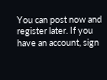You can post now and register later. If you have an account, sign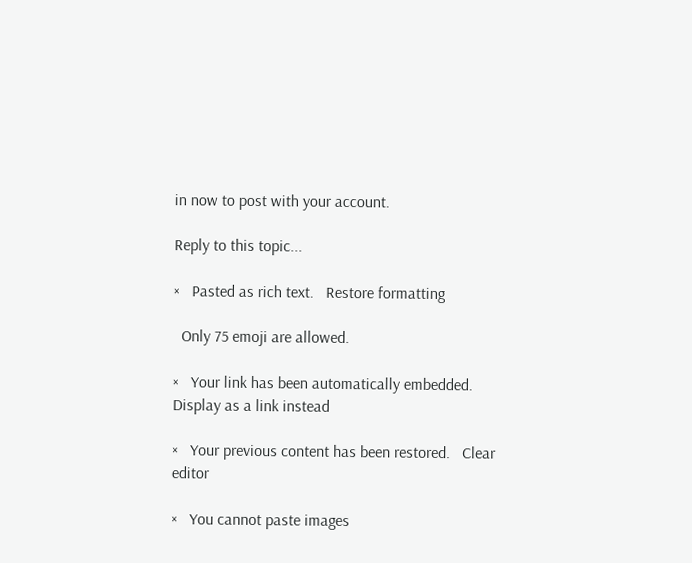in now to post with your account.

Reply to this topic...

×   Pasted as rich text.   Restore formatting

  Only 75 emoji are allowed.

×   Your link has been automatically embedded.   Display as a link instead

×   Your previous content has been restored.   Clear editor

×   You cannot paste images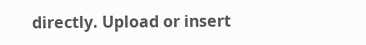directly. Upload or insert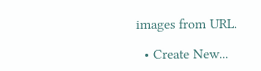images from URL.

  • Create New...